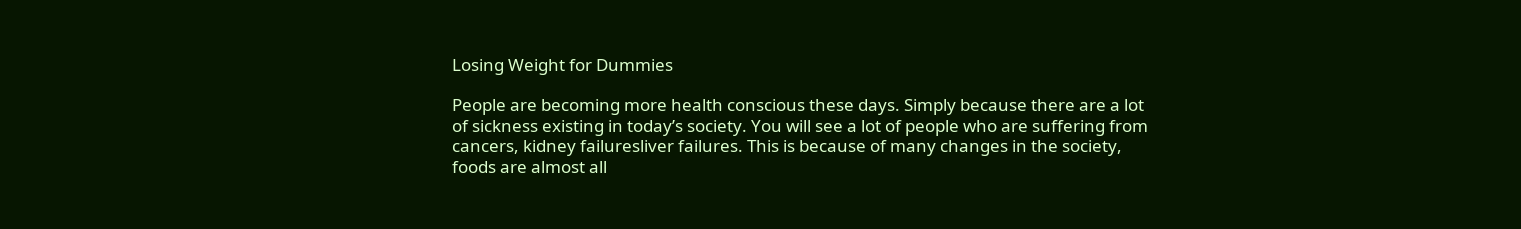Losing Weight for Dummies

People are becoming more health conscious these days. Simply because there are a lot of sickness existing in today’s society. You will see a lot of people who are suffering from cancers, kidney failuresliver failures. This is because of many changes in the society, foods are almost all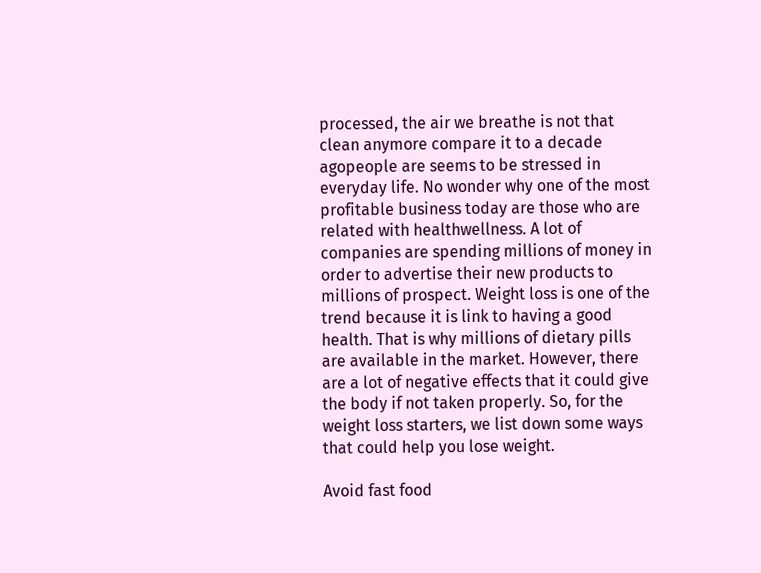processed, the air we breathe is not that clean anymore compare it to a decade agopeople are seems to be stressed in everyday life. No wonder why one of the most profitable business today are those who are related with healthwellness. A lot of companies are spending millions of money in order to advertise their new products to millions of prospect. Weight loss is one of the trend because it is link to having a good health. That is why millions of dietary pills are available in the market. However, there are a lot of negative effects that it could give the body if not taken properly. So, for the weight loss starters, we list down some ways that could help you lose weight.

Avoid fast food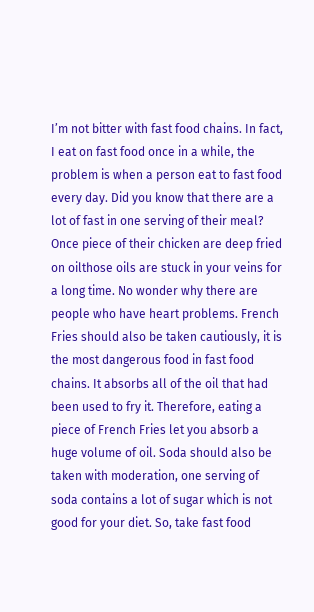I’m not bitter with fast food chains. In fact, I eat on fast food once in a while, the problem is when a person eat to fast food every day. Did you know that there are a lot of fast in one serving of their meal? Once piece of their chicken are deep fried on oilthose oils are stuck in your veins for a long time. No wonder why there are people who have heart problems. French Fries should also be taken cautiously, it is the most dangerous food in fast food chains. It absorbs all of the oil that had been used to fry it. Therefore, eating a piece of French Fries let you absorb a huge volume of oil. Soda should also be taken with moderation, one serving of soda contains a lot of sugar which is not good for your diet. So, take fast food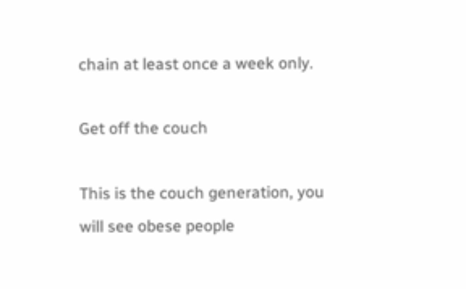chain at least once a week only.

Get off the couch

This is the couch generation, you will see obese people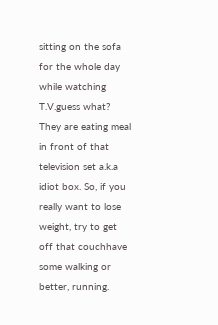sitting on the sofa for the whole day while watching T.V.guess what? They are eating meal in front of that television set a.k.a idiot box. So, if you really want to lose weight, try to get off that couchhave some walking or better, running.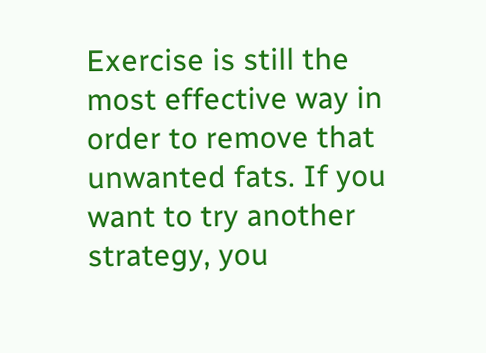Exercise is still the most effective way in order to remove that unwanted fats. If you want to try another strategy, you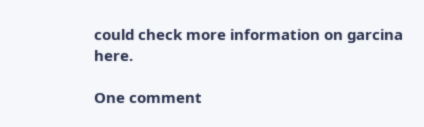could check more information on garcina here.

One comment